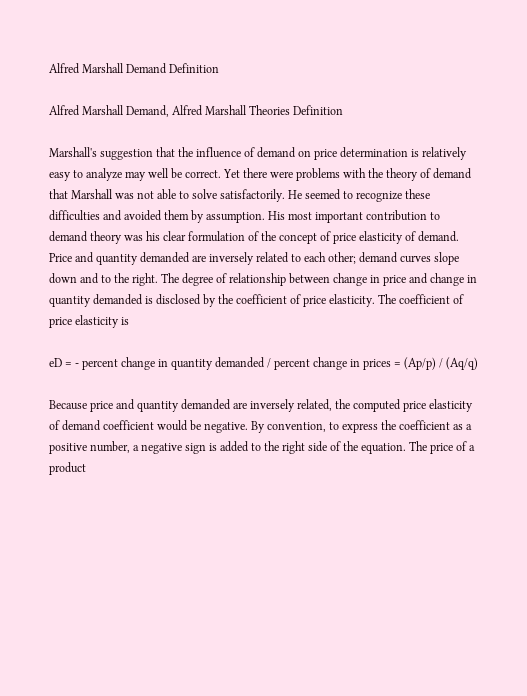Alfred Marshall Demand Definition

Alfred Marshall Demand, Alfred Marshall Theories Definition

Marshall's suggestion that the influence of demand on price determination is relatively easy to analyze may well be correct. Yet there were problems with the theory of demand that Marshall was not able to solve satisfactorily. He seemed to recognize these difficulties and avoided them by assumption. His most important contribution to demand theory was his clear formulation of the concept of price elasticity of demand. Price and quantity demanded are inversely related to each other; demand curves slope down and to the right. The degree of relationship between change in price and change in quantity demanded is disclosed by the coefficient of price elasticity. The coefficient of price elasticity is

eD = - percent change in quantity demanded / percent change in prices = (Ap/p) / (Aq/q)

Because price and quantity demanded are inversely related, the computed price elasticity of demand coefficient would be negative. By convention, to express the coefficient as a positive number, a negative sign is added to the right side of the equation. The price of a product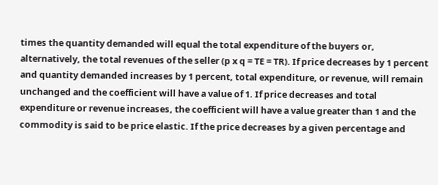times the quantity demanded will equal the total expenditure of the buyers or, alternatively, the total revenues of the seller (p x q = TE = TR). If price decreases by 1 percent and quantity demanded increases by 1 percent, total expenditure, or revenue, will remain unchanged and the coefficient will have a value of 1. If price decreases and total expenditure or revenue increases, the coefficient will have a value greater than 1 and the commodity is said to be price elastic. If the price decreases by a given percentage and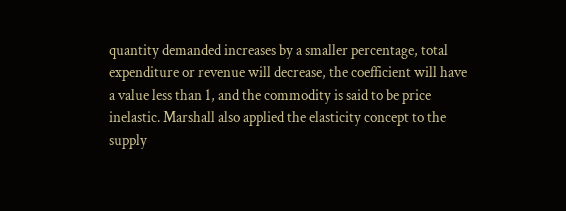quantity demanded increases by a smaller percentage, total expenditure or revenue will decrease, the coefficient will have a value less than 1, and the commodity is said to be price inelastic. Marshall also applied the elasticity concept to the supply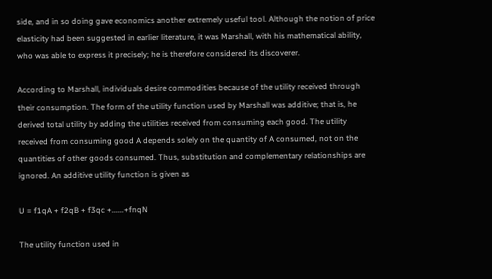side, and in so doing gave economics another extremely useful tool. Although the notion of price elasticity had been suggested in earlier literature, it was Marshall, with his mathematical ability, who was able to express it precisely; he is therefore considered its discoverer.

According to Marshall, individuals desire commodities because of the utility received through their consumption. The form of the utility function used by Marshall was additive; that is, he derived total utility by adding the utilities received from consuming each good. The utility received from consuming good A depends solely on the quantity of A consumed, not on the quantities of other goods consumed. Thus, substitution and complementary relationships are ignored. An additive utility function is given as

U = f1qA + f2qB + f3qc +......+fnqN

The utility function used in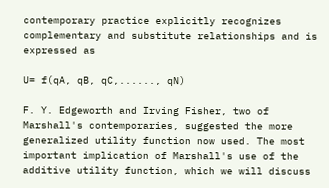contemporary practice explicitly recognizes complementary and substitute relationships and is expressed as

U= f(qA, qB, qC,......, qN)

F. Y. Edgeworth and Irving Fisher, two of Marshall's contemporaries, suggested the more generalized utility function now used. The most important implication of Marshall's use of the additive utility function, which we will discuss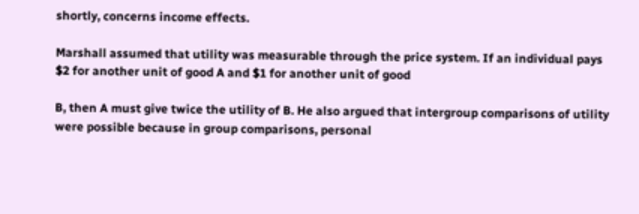shortly, concerns income effects.

Marshall assumed that utility was measurable through the price system. If an individual pays $2 for another unit of good A and $1 for another unit of good

B, then A must give twice the utility of B. He also argued that intergroup comparisons of utility were possible because in group comparisons, personal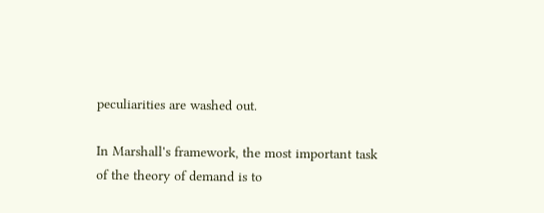peculiarities are washed out.

In Marshall's framework, the most important task of the theory of demand is to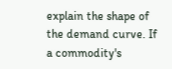explain the shape of the demand curve. If a commodity's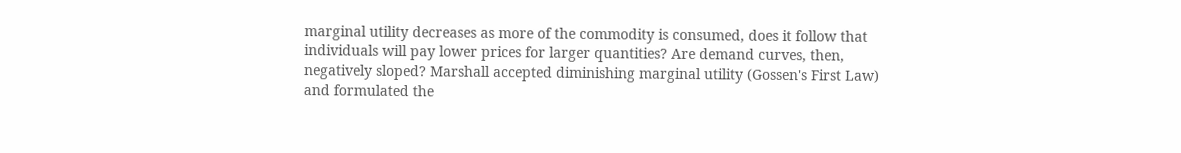marginal utility decreases as more of the commodity is consumed, does it follow that individuals will pay lower prices for larger quantities? Are demand curves, then, negatively sloped? Marshall accepted diminishing marginal utility (Gossen's First Law) and formulated the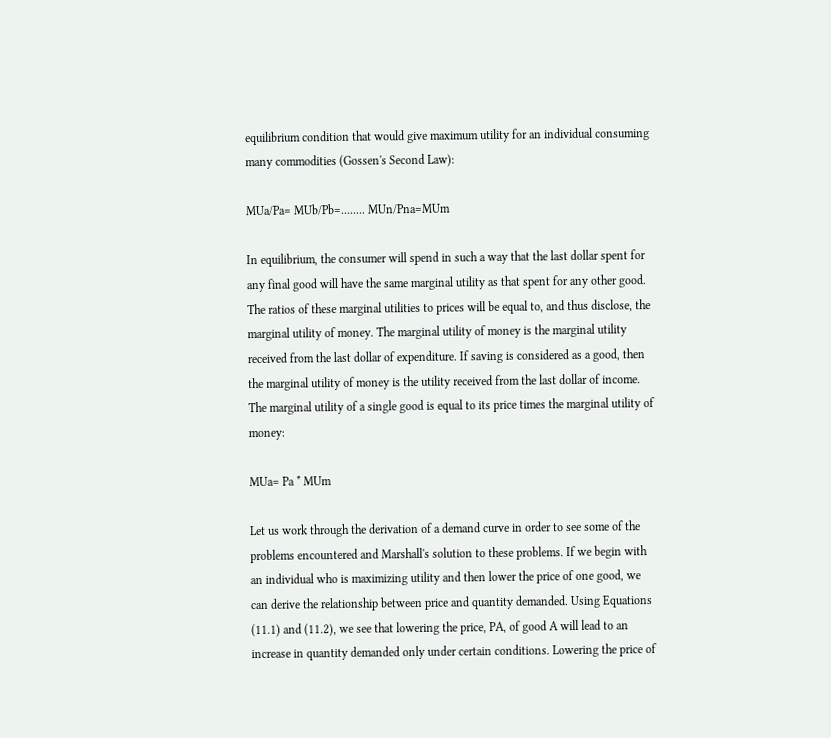equilibrium condition that would give maximum utility for an individual consuming many commodities (Gossen's Second Law):

MUa/Pa= MUb/Pb=........ MUn/Pna=MUm

In equilibrium, the consumer will spend in such a way that the last dollar spent for any final good will have the same marginal utility as that spent for any other good. The ratios of these marginal utilities to prices will be equal to, and thus disclose, the marginal utility of money. The marginal utility of money is the marginal utility received from the last dollar of expenditure. If saving is considered as a good, then the marginal utility of money is the utility received from the last dollar of income. The marginal utility of a single good is equal to its price times the marginal utility of money:

MUa= Pa * MUm

Let us work through the derivation of a demand curve in order to see some of the problems encountered and Marshall's solution to these problems. If we begin with an individual who is maximizing utility and then lower the price of one good, we can derive the relationship between price and quantity demanded. Using Equations (11.1) and (11.2), we see that lowering the price, PA, of good A will lead to an increase in quantity demanded only under certain conditions. Lowering the price of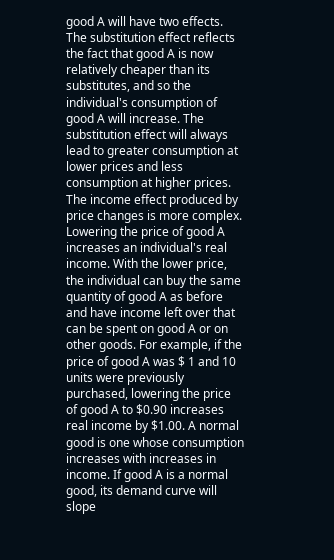good A will have two effects. The substitution effect reflects the fact that good A is now relatively cheaper than its substitutes, and so the individual's consumption of good A will increase. The substitution effect will always lead to greater consumption at lower prices and less consumption at higher prices. The income effect produced by price changes is more complex. Lowering the price of good A increases an individual's real income. With the lower price, the individual can buy the same quantity of good A as before and have income left over that can be spent on good A or on other goods. For example, if the price of good A was $ 1 and 10 units were previously purchased, lowering the price of good A to $0.90 increases real income by $1.00. A normal good is one whose consumption increases with increases in income. If good A is a normal good, its demand curve will slope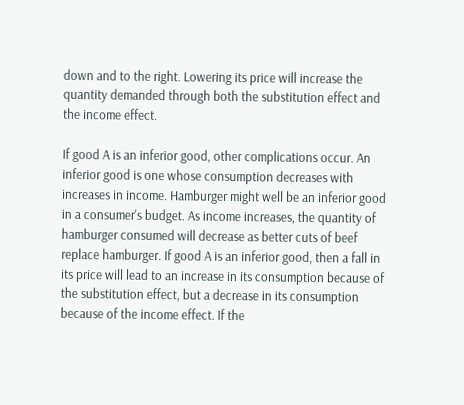down and to the right. Lowering its price will increase the quantity demanded through both the substitution effect and the income effect.

If good A is an inferior good, other complications occur. An inferior good is one whose consumption decreases with increases in income. Hamburger might well be an inferior good in a consumer's budget. As income increases, the quantity of hamburger consumed will decrease as better cuts of beef replace hamburger. If good A is an inferior good, then a fall in its price will lead to an increase in its consumption because of the substitution effect, but a decrease in its consumption because of the income effect. If the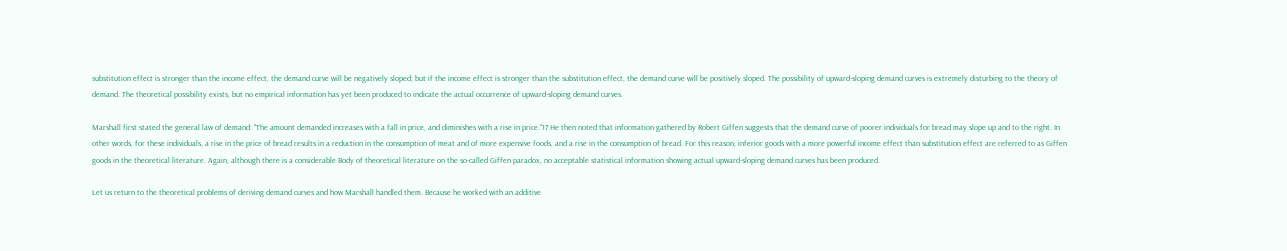substitution effect is stronger than the income effect, the demand curve will be negatively sloped; but if the income effect is stronger than the substitution effect, the demand curve will be positively sloped. The possibility of upward-sloping demand curves is extremely disturbing to the theory of demand. The theoretical possibility exists, but no empirical information has yet been produced to indicate the actual occurrence of upward-sloping demand curves.

Marshall first stated the general law of demand: "The amount demanded increases with a fall in price, and diminishes with a rise in price."17 He then noted that information gathered by Robert Giffen suggests that the demand curve of poorer individuals for bread may slope up and to the right. In other words, for these individuals, a rise in the price of bread results in a reduction in the consumption of meat and of more expensive foods, and a rise in the consumption of bread. For this reason, inferior goods with a more powerful income effect than substitution effect are referred to as Giffen goods in the theoretical literature. Again, although there is a considerable Body of theoretical literature on the so-called Giffen paradox, no acceptable statistical information showing actual upward-sloping demand curves has been produced.

Let us return to the theoretical problems of deriving demand curves and how Marshall handled them. Because he worked with an additive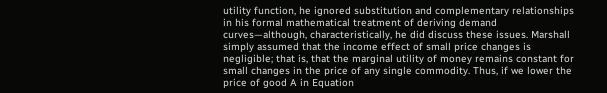utility function, he ignored substitution and complementary relationships in his formal mathematical treatment of deriving demand curves—although, characteristically, he did discuss these issues. Marshall simply assumed that the income effect of small price changes is negligible; that is, that the marginal utility of money remains constant for small changes in the price of any single commodity. Thus, if we lower the price of good A in Equation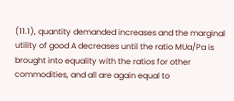(11.1), quantity demanded increases and the marginal utility of good A decreases until the ratio MUa/Pa is brought into equality with the ratios for other commodities, and all are again equal to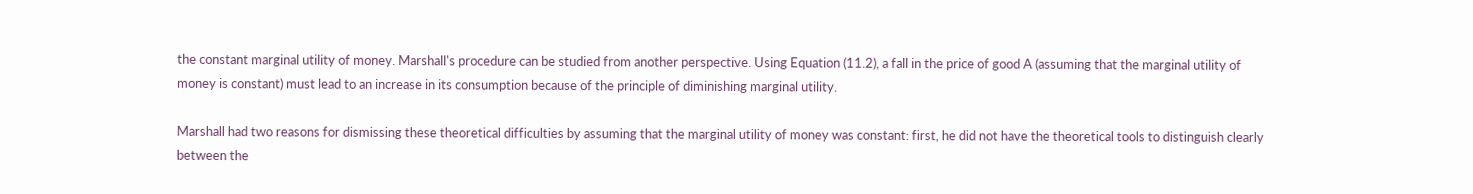the constant marginal utility of money. Marshall's procedure can be studied from another perspective. Using Equation (11.2), a fall in the price of good A (assuming that the marginal utility of money is constant) must lead to an increase in its consumption because of the principle of diminishing marginal utility.

Marshall had two reasons for dismissing these theoretical difficulties by assuming that the marginal utility of money was constant: first, he did not have the theoretical tools to distinguish clearly between the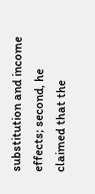substitution and income effects; second, he claimed that the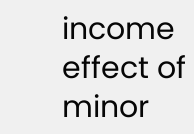income effect of minor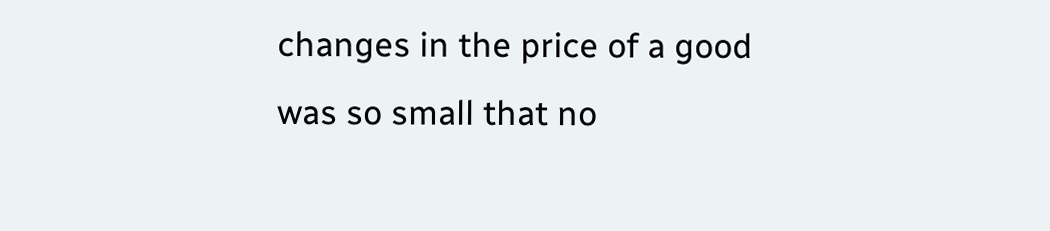changes in the price of a good was so small that no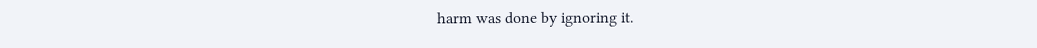harm was done by ignoring it.